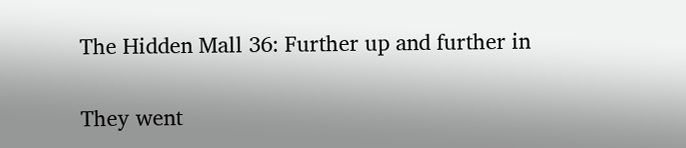The Hidden Mall 36: Further up and further in


They went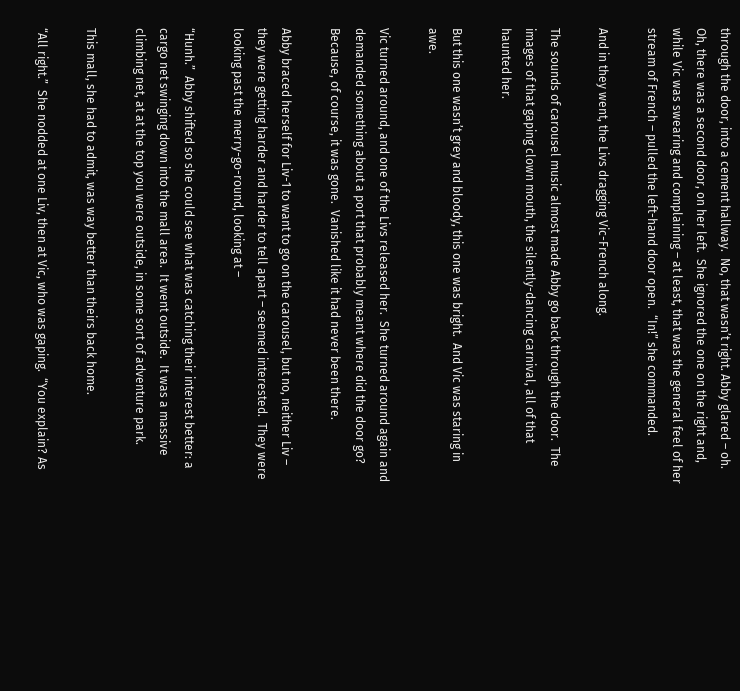through the door, into a cement hallway.  No, that wasn’t right. Abby glared – oh. Oh, there was a second door, on her left.  She ignored the one on the right and, while Vic was swearing and complaining – at least, that was the general feel of her stream of French – pulled the left-hand door open.  “In!” she commanded.

And in they went, the Livs dragging Vic-French along.

The sounds of carousel music almost made Abby go back through the door.  The images of that gaping clown mouth, the silently-dancing carnival, all of that haunted her.

But this one wasn’t grey and bloody, this one was bright.  And Vic was staring in awe.

Vic turned around, and one of the Livs released her.  She turned around again and demanded something about a port that probably meant where did the door go?  Because, of course, it was gone.  Vanished like it had never been there.

Abby braced herself for Liv-1 to want to go on the carousel, but no, neither Liv – they were getting harder and harder to tell apart – seemed interested.  They were looking past the merry-go-round, looking at –

“Hunh.”  Abby shifted so she could see what was catching their interest better: a cargo net swinging down into the mall area.  It went outside.  It was a massive climbing net, at at the top you were outside, in some sort of adventure park.

This mall, she had to admit, was way better than theirs back home.

“All right.”  She nodded at one Liv, then at Vic, who was gaping.  “You explain? As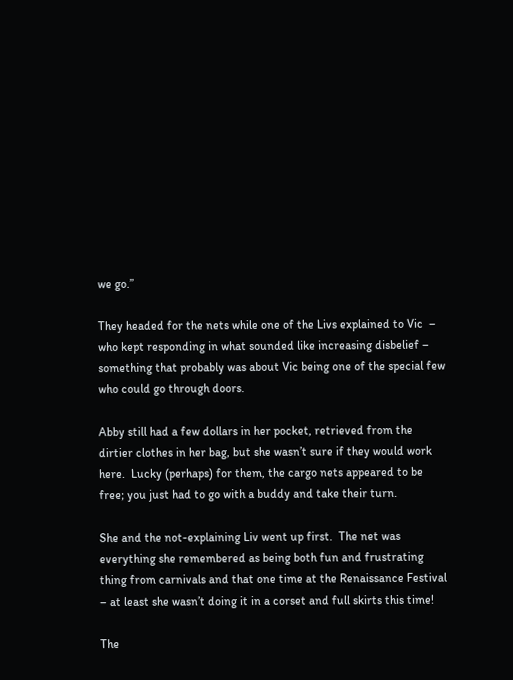we go.”

They headed for the nets while one of the Livs explained to Vic  – who kept responding in what sounded like increasing disbelief – something that probably was about Vic being one of the special few who could go through doors.

Abby still had a few dollars in her pocket, retrieved from the dirtier clothes in her bag, but she wasn’t sure if they would work here.  Lucky (perhaps) for them, the cargo nets appeared to be free; you just had to go with a buddy and take their turn.

She and the not-explaining Liv went up first.  The net was everything she remembered as being both fun and frustrating thing from carnivals and that one time at the Renaissance Festival – at least she wasn’t doing it in a corset and full skirts this time!

The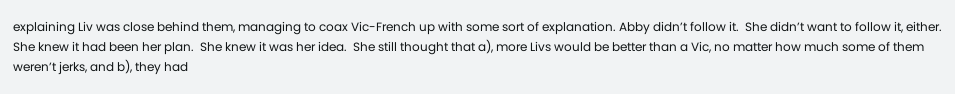explaining Liv was close behind them, managing to coax Vic-French up with some sort of explanation. Abby didn’t follow it.  She didn’t want to follow it, either. She knew it had been her plan.  She knew it was her idea.  She still thought that a), more Livs would be better than a Vic, no matter how much some of them weren’t jerks, and b), they had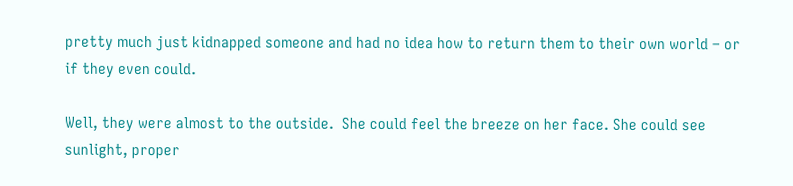pretty much just kidnapped someone and had no idea how to return them to their own world – or if they even could.

Well, they were almost to the outside.  She could feel the breeze on her face. She could see sunlight, proper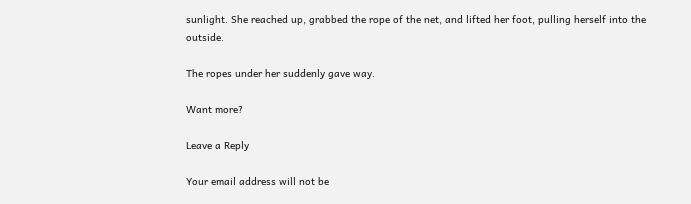sunlight. She reached up, grabbed the rope of the net, and lifted her foot, pulling herself into the outside.

The ropes under her suddenly gave way.

Want more?

Leave a Reply

Your email address will not be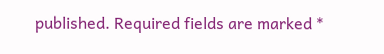published. Required fields are marked *